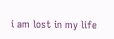i am lost in my life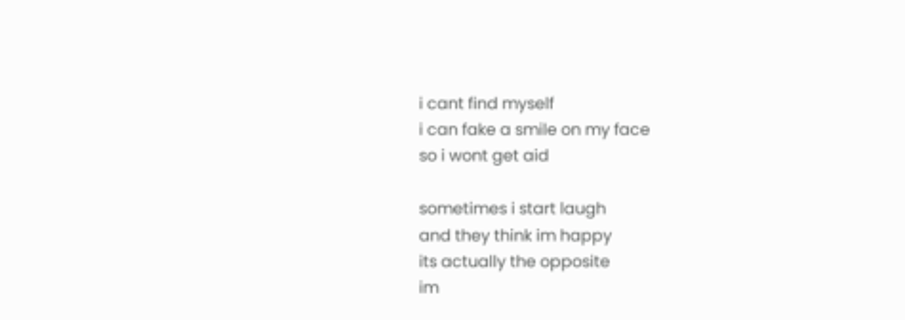i cant find myself
i can fake a smile on my face
so i wont get aid

sometimes i start laugh
and they think im happy
its actually the opposite
im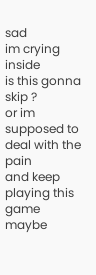sad
im crying inside
is this gonna skip ?
or im supposed to deal with the pain
and keep playing this game
maybe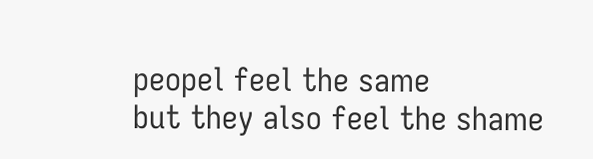peopel feel the same
but they also feel the shame